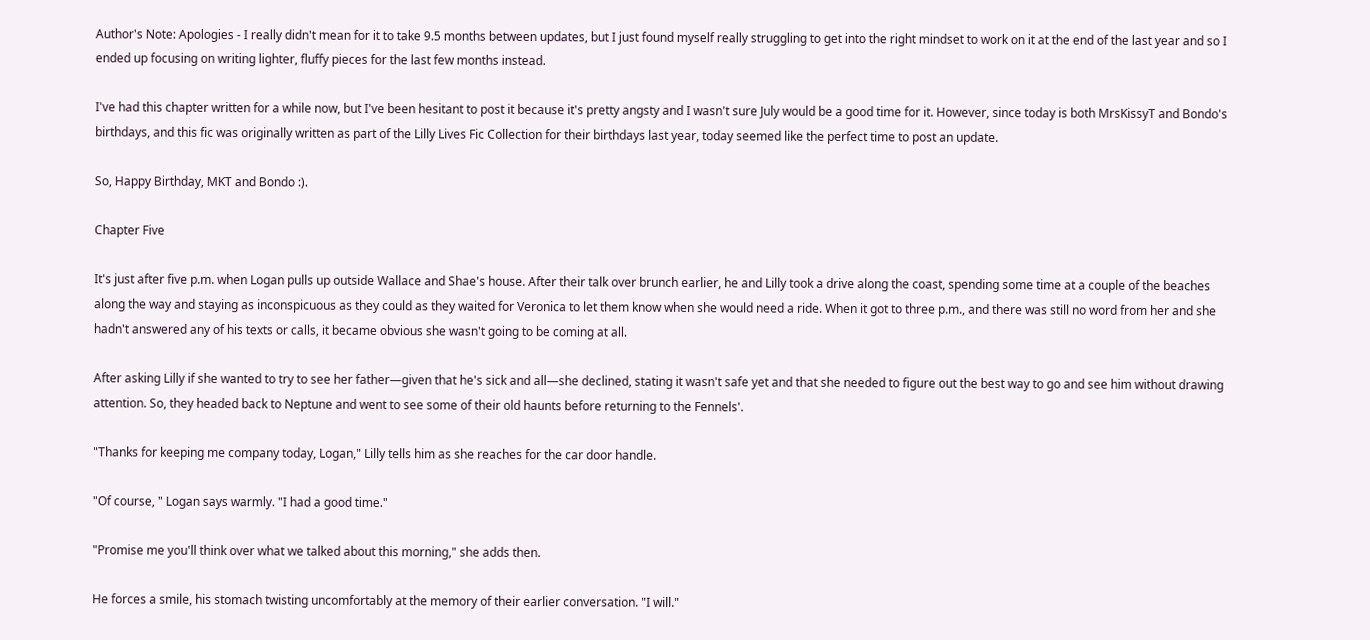Author's Note: Apologies - I really didn't mean for it to take 9.5 months between updates, but I just found myself really struggling to get into the right mindset to work on it at the end of the last year and so I ended up focusing on writing lighter, fluffy pieces for the last few months instead.

I've had this chapter written for a while now, but I've been hesitant to post it because it's pretty angsty and I wasn't sure July would be a good time for it. However, since today is both MrsKissyT and Bondo's birthdays, and this fic was originally written as part of the Lilly Lives Fic Collection for their birthdays last year, today seemed like the perfect time to post an update.

So, Happy Birthday, MKT and Bondo :).

Chapter Five

It's just after five p.m. when Logan pulls up outside Wallace and Shae's house. After their talk over brunch earlier, he and Lilly took a drive along the coast, spending some time at a couple of the beaches along the way and staying as inconspicuous as they could as they waited for Veronica to let them know when she would need a ride. When it got to three p.m., and there was still no word from her and she hadn't answered any of his texts or calls, it became obvious she wasn't going to be coming at all.

After asking Lilly if she wanted to try to see her father—given that he's sick and all—she declined, stating it wasn't safe yet and that she needed to figure out the best way to go and see him without drawing attention. So, they headed back to Neptune and went to see some of their old haunts before returning to the Fennels'.

"Thanks for keeping me company today, Logan," Lilly tells him as she reaches for the car door handle.

"Of course, " Logan says warmly. "I had a good time."

"Promise me you'll think over what we talked about this morning," she adds then.

He forces a smile, his stomach twisting uncomfortably at the memory of their earlier conversation. "I will."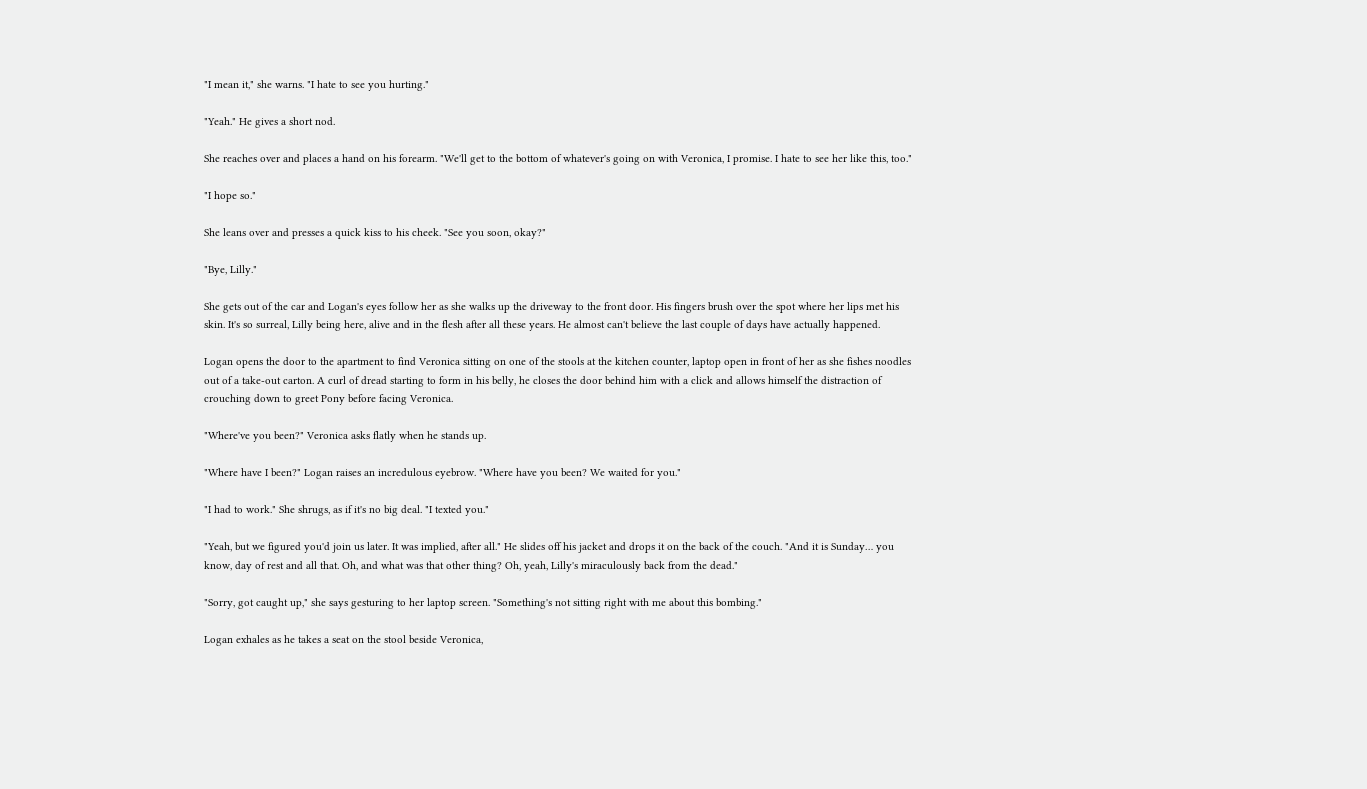"I mean it," she warns. "I hate to see you hurting."

"Yeah." He gives a short nod.

She reaches over and places a hand on his forearm. "We'll get to the bottom of whatever's going on with Veronica, I promise. I hate to see her like this, too."

"I hope so."

She leans over and presses a quick kiss to his cheek. "See you soon, okay?"

"Bye, Lilly."

She gets out of the car and Logan's eyes follow her as she walks up the driveway to the front door. His fingers brush over the spot where her lips met his skin. It's so surreal, Lilly being here, alive and in the flesh after all these years. He almost can't believe the last couple of days have actually happened.

Logan opens the door to the apartment to find Veronica sitting on one of the stools at the kitchen counter, laptop open in front of her as she fishes noodles out of a take-out carton. A curl of dread starting to form in his belly, he closes the door behind him with a click and allows himself the distraction of crouching down to greet Pony before facing Veronica.

"Where've you been?" Veronica asks flatly when he stands up.

"Where have I been?" Logan raises an incredulous eyebrow. "Where have you been? We waited for you."

"I had to work." She shrugs, as if it's no big deal. "I texted you."

"Yeah, but we figured you'd join us later. It was implied, after all." He slides off his jacket and drops it on the back of the couch. "And it is Sunday… you know, day of rest and all that. Oh, and what was that other thing? Oh, yeah, Lilly's miraculously back from the dead."

"Sorry, got caught up," she says gesturing to her laptop screen. "Something's not sitting right with me about this bombing."

Logan exhales as he takes a seat on the stool beside Veronica,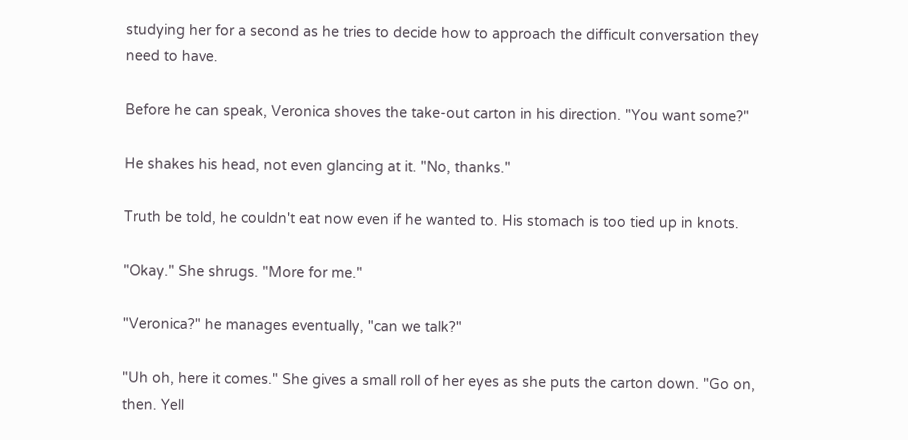studying her for a second as he tries to decide how to approach the difficult conversation they need to have.

Before he can speak, Veronica shoves the take-out carton in his direction. "You want some?"

He shakes his head, not even glancing at it. "No, thanks."

Truth be told, he couldn't eat now even if he wanted to. His stomach is too tied up in knots.

"Okay." She shrugs. "More for me."

"Veronica?" he manages eventually, "can we talk?"

"Uh oh, here it comes." She gives a small roll of her eyes as she puts the carton down. "Go on, then. Yell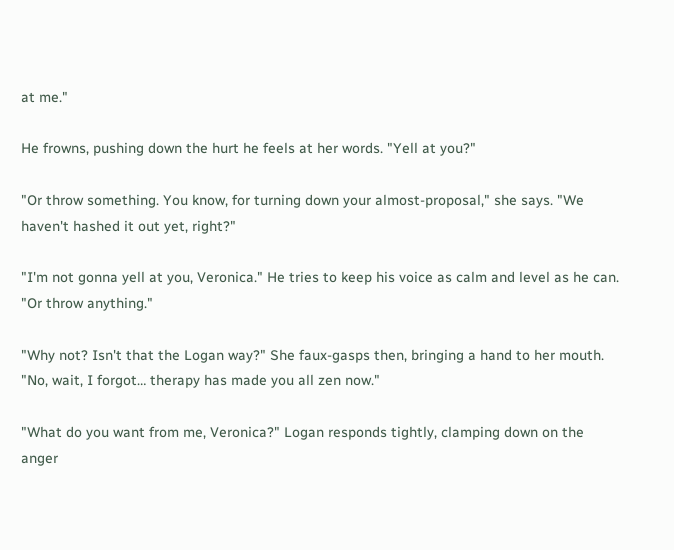at me."

He frowns, pushing down the hurt he feels at her words. "Yell at you?"

"Or throw something. You know, for turning down your almost-proposal," she says. "We haven't hashed it out yet, right?"

"I'm not gonna yell at you, Veronica." He tries to keep his voice as calm and level as he can. "Or throw anything."

"Why not? Isn't that the Logan way?" She faux-gasps then, bringing a hand to her mouth. "No, wait, I forgot… therapy has made you all zen now."

"What do you want from me, Veronica?" Logan responds tightly, clamping down on the anger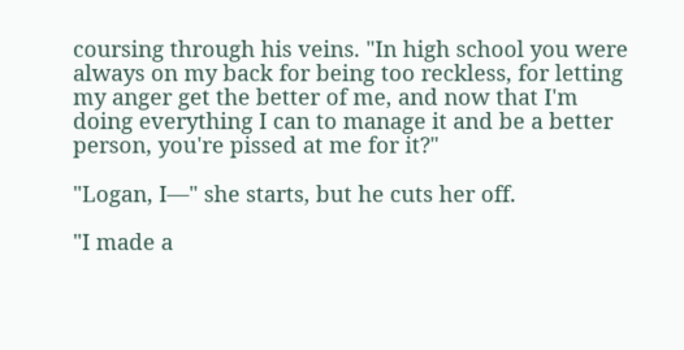coursing through his veins. "In high school you were always on my back for being too reckless, for letting my anger get the better of me, and now that I'm doing everything I can to manage it and be a better person, you're pissed at me for it?"

"Logan, I—" she starts, but he cuts her off.

"I made a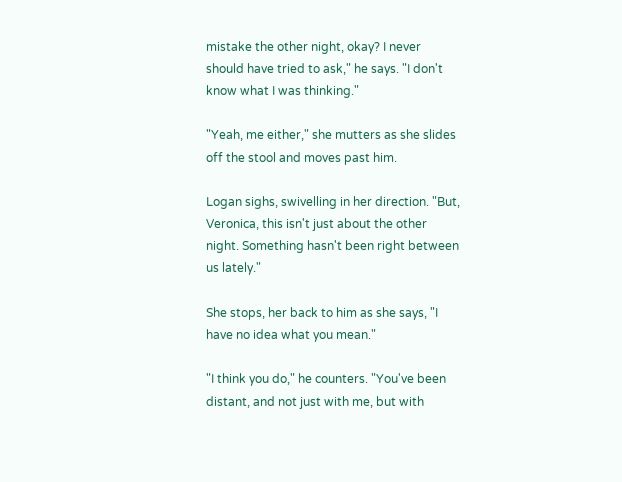mistake the other night, okay? I never should have tried to ask," he says. "I don't know what I was thinking."

"Yeah, me either," she mutters as she slides off the stool and moves past him.

Logan sighs, swivelling in her direction. "But, Veronica, this isn't just about the other night. Something hasn't been right between us lately."

She stops, her back to him as she says, "I have no idea what you mean."

"I think you do," he counters. "You've been distant, and not just with me, but with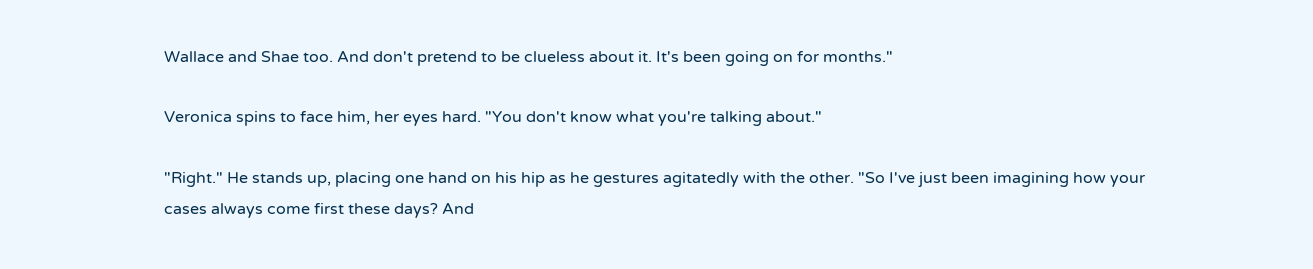Wallace and Shae too. And don't pretend to be clueless about it. It's been going on for months."

Veronica spins to face him, her eyes hard. "You don't know what you're talking about."

"Right." He stands up, placing one hand on his hip as he gestures agitatedly with the other. "So I've just been imagining how your cases always come first these days? And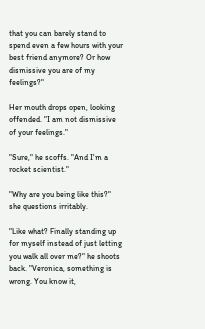that you can barely stand to spend even a few hours with your best friend anymore? Or how dismissive you are of my feelings?"

Her mouth drops open, looking offended. "I am not dismissive of your feelings."

"Sure," he scoffs. "And I'm a rocket scientist."

"Why are you being like this?" she questions irritably.

"Like what? Finally standing up for myself instead of just letting you walk all over me?" he shoots back. "Veronica, something is wrong. You know it,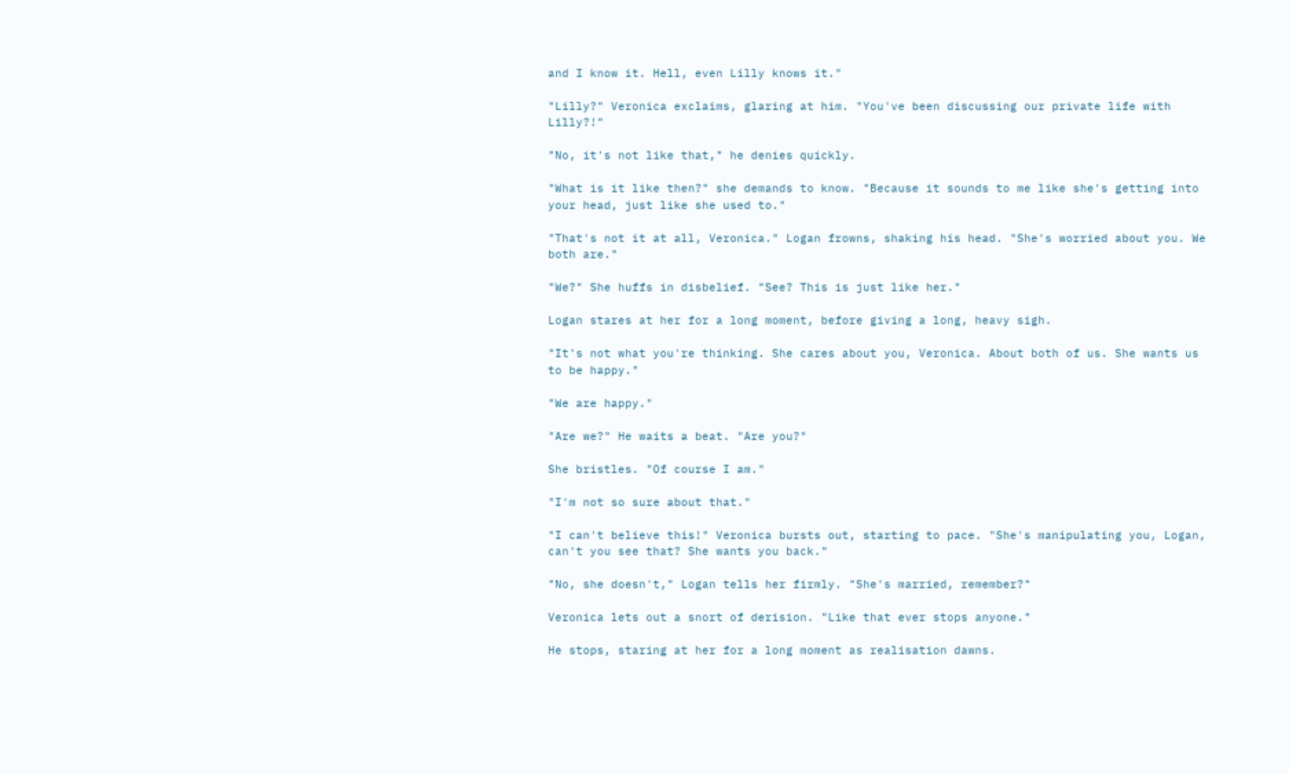and I know it. Hell, even Lilly knows it."

"Lilly?" Veronica exclaims, glaring at him. "You've been discussing our private life with Lilly?!"

"No, it's not like that," he denies quickly.

"What is it like then?" she demands to know. "Because it sounds to me like she's getting into your head, just like she used to."

"That's not it at all, Veronica." Logan frowns, shaking his head. "She's worried about you. We both are."

"We?" She huffs in disbelief. "See? This is just like her."

Logan stares at her for a long moment, before giving a long, heavy sigh.

"It's not what you're thinking. She cares about you, Veronica. About both of us. She wants us to be happy."

"We are happy."

"Are we?" He waits a beat. "Are you?"

She bristles. "Of course I am."

"I'm not so sure about that."

"I can't believe this!" Veronica bursts out, starting to pace. "She's manipulating you, Logan, can't you see that? She wants you back."

"No, she doesn't," Logan tells her firmly. "She's married, remember?"

Veronica lets out a snort of derision. "Like that ever stops anyone."

He stops, staring at her for a long moment as realisation dawns.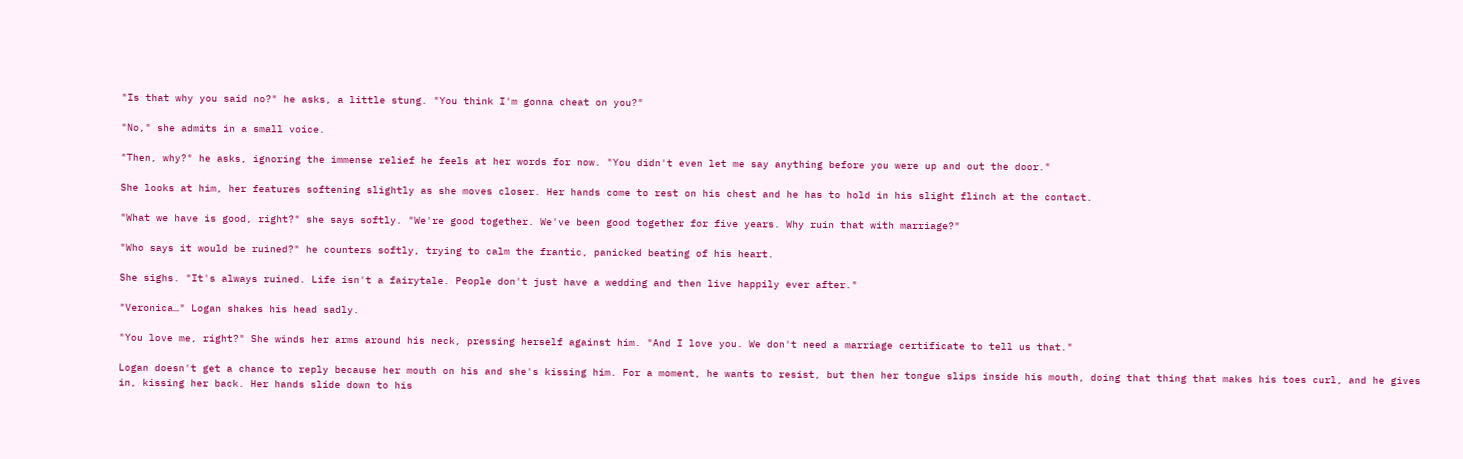"Is that why you said no?" he asks, a little stung. "You think I'm gonna cheat on you?"

"No," she admits in a small voice.

"Then, why?" he asks, ignoring the immense relief he feels at her words for now. "You didn't even let me say anything before you were up and out the door."

She looks at him, her features softening slightly as she moves closer. Her hands come to rest on his chest and he has to hold in his slight flinch at the contact.

"What we have is good, right?" she says softly. "We're good together. We've been good together for five years. Why ruin that with marriage?"

"Who says it would be ruined?" he counters softly, trying to calm the frantic, panicked beating of his heart.

She sighs. "It's always ruined. Life isn't a fairytale. People don't just have a wedding and then live happily ever after."

"Veronica…" Logan shakes his head sadly.

"You love me, right?" She winds her arms around his neck, pressing herself against him. "And I love you. We don't need a marriage certificate to tell us that."

Logan doesn't get a chance to reply because her mouth on his and she's kissing him. For a moment, he wants to resist, but then her tongue slips inside his mouth, doing that thing that makes his toes curl, and he gives in, kissing her back. Her hands slide down to his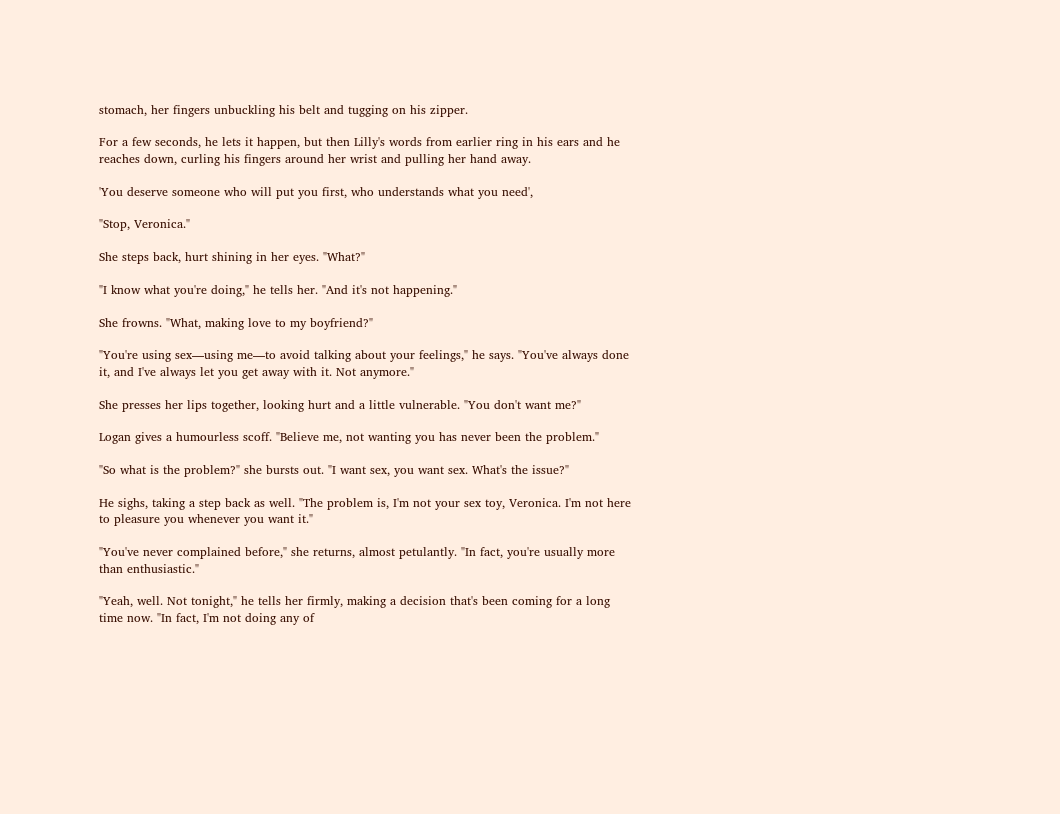stomach, her fingers unbuckling his belt and tugging on his zipper.

For a few seconds, he lets it happen, but then Lilly's words from earlier ring in his ears and he reaches down, curling his fingers around her wrist and pulling her hand away.

'You deserve someone who will put you first, who understands what you need',

"Stop, Veronica."

She steps back, hurt shining in her eyes. "What?"

"I know what you're doing," he tells her. "And it's not happening."

She frowns. "What, making love to my boyfriend?"

"You're using sex—using me—to avoid talking about your feelings," he says. "You've always done it, and I've always let you get away with it. Not anymore."

She presses her lips together, looking hurt and a little vulnerable. "You don't want me?"

Logan gives a humourless scoff. "Believe me, not wanting you has never been the problem."

"So what is the problem?" she bursts out. "I want sex, you want sex. What's the issue?"

He sighs, taking a step back as well. "The problem is, I'm not your sex toy, Veronica. I'm not here to pleasure you whenever you want it."

"You've never complained before," she returns, almost petulantly. "In fact, you're usually more than enthusiastic."

"Yeah, well. Not tonight," he tells her firmly, making a decision that's been coming for a long time now. "In fact, I'm not doing any of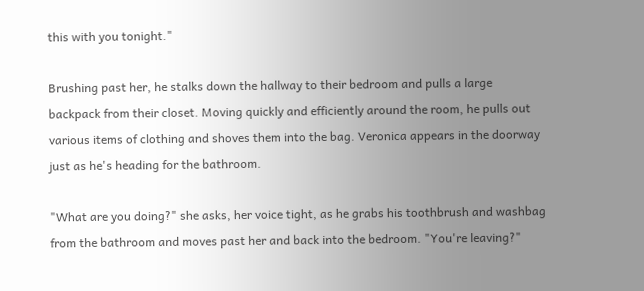this with you tonight."

Brushing past her, he stalks down the hallway to their bedroom and pulls a large backpack from their closet. Moving quickly and efficiently around the room, he pulls out various items of clothing and shoves them into the bag. Veronica appears in the doorway just as he's heading for the bathroom.

"What are you doing?" she asks, her voice tight, as he grabs his toothbrush and washbag from the bathroom and moves past her and back into the bedroom. "You're leaving?"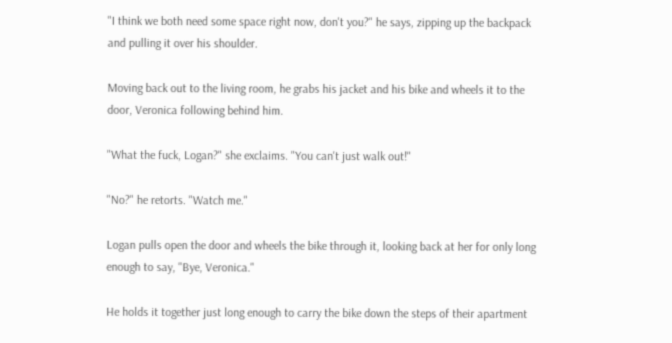"I think we both need some space right now, don't you?" he says, zipping up the backpack and pulling it over his shoulder.

Moving back out to the living room, he grabs his jacket and his bike and wheels it to the door, Veronica following behind him.

"What the fuck, Logan?" she exclaims. "You can't just walk out!"

"No?" he retorts. "Watch me."

Logan pulls open the door and wheels the bike through it, looking back at her for only long enough to say, "Bye, Veronica."

He holds it together just long enough to carry the bike down the steps of their apartment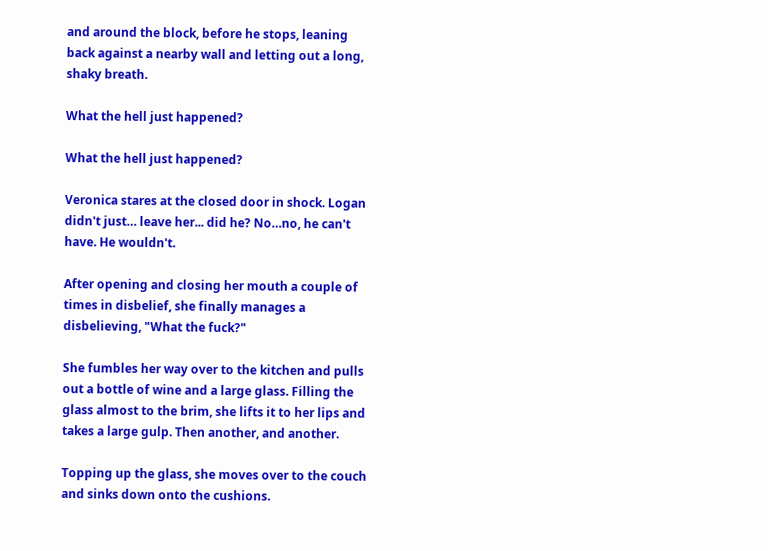and around the block, before he stops, leaning back against a nearby wall and letting out a long, shaky breath.

What the hell just happened?

What the hell just happened?

Veronica stares at the closed door in shock. Logan didn't just… leave her... did he? No…no, he can't have. He wouldn't.

After opening and closing her mouth a couple of times in disbelief, she finally manages a disbelieving, "What the fuck?"

She fumbles her way over to the kitchen and pulls out a bottle of wine and a large glass. Filling the glass almost to the brim, she lifts it to her lips and takes a large gulp. Then another, and another.

Topping up the glass, she moves over to the couch and sinks down onto the cushions.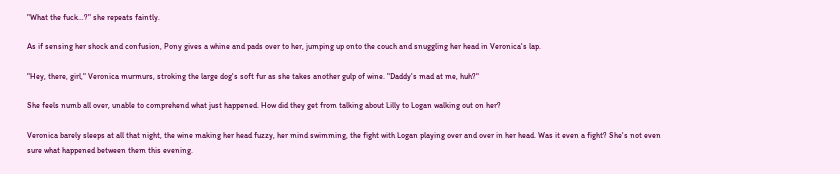"What the fuck…?" she repeats faintly.

As if sensing her shock and confusion, Pony gives a whine and pads over to her, jumping up onto the couch and snuggling her head in Veronica's lap.

"Hey, there, girl," Veronica murmurs, stroking the large dog's soft fur as she takes another gulp of wine. "Daddy's mad at me, huh?"

She feels numb all over, unable to comprehend what just happened. How did they get from talking about Lilly to Logan walking out on her?

Veronica barely sleeps at all that night, the wine making her head fuzzy, her mind swimming, the fight with Logan playing over and over in her head. Was it even a fight? She's not even sure what happened between them this evening.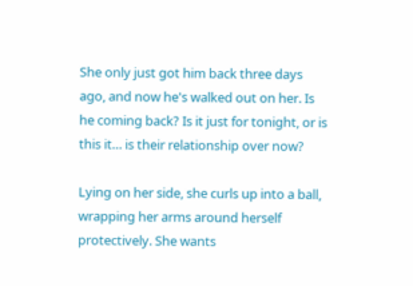She only just got him back three days ago, and now he's walked out on her. Is he coming back? Is it just for tonight, or is this it… is their relationship over now?

Lying on her side, she curls up into a ball, wrapping her arms around herself protectively. She wants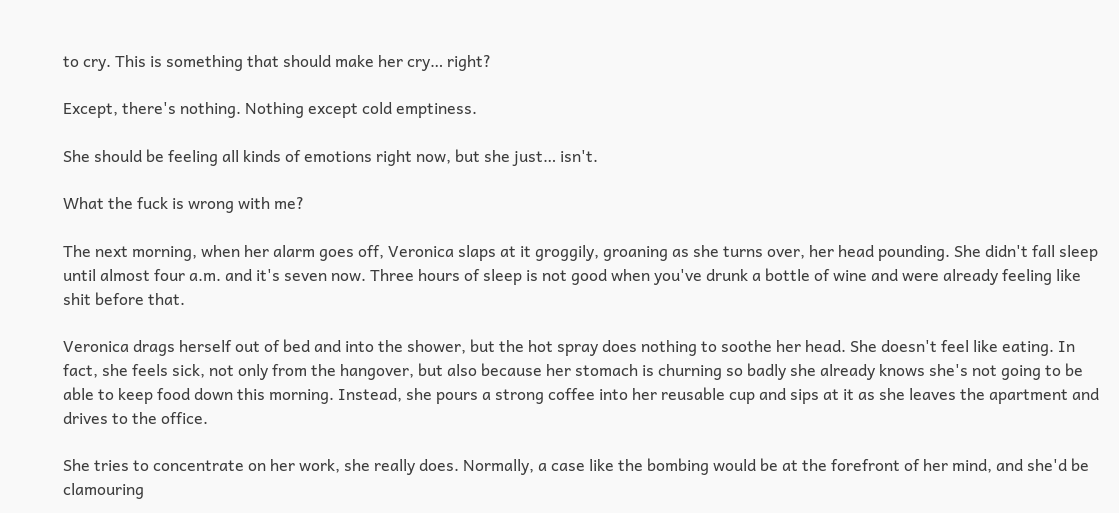to cry. This is something that should make her cry… right?

Except, there's nothing. Nothing except cold emptiness.

She should be feeling all kinds of emotions right now, but she just… isn't.

What the fuck is wrong with me?

The next morning, when her alarm goes off, Veronica slaps at it groggily, groaning as she turns over, her head pounding. She didn't fall sleep until almost four a.m. and it's seven now. Three hours of sleep is not good when you've drunk a bottle of wine and were already feeling like shit before that.

Veronica drags herself out of bed and into the shower, but the hot spray does nothing to soothe her head. She doesn't feel like eating. In fact, she feels sick, not only from the hangover, but also because her stomach is churning so badly she already knows she's not going to be able to keep food down this morning. Instead, she pours a strong coffee into her reusable cup and sips at it as she leaves the apartment and drives to the office.

She tries to concentrate on her work, she really does. Normally, a case like the bombing would be at the forefront of her mind, and she'd be clamouring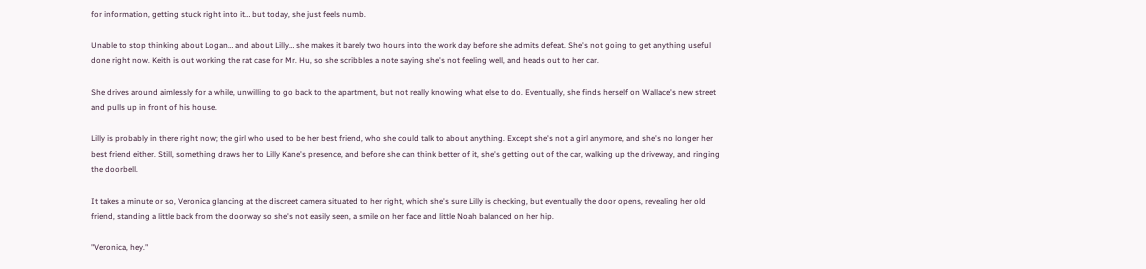for information, getting stuck right into it… but today, she just feels numb.

Unable to stop thinking about Logan… and about Lilly… she makes it barely two hours into the work day before she admits defeat. She's not going to get anything useful done right now. Keith is out working the rat case for Mr. Hu, so she scribbles a note saying she's not feeling well, and heads out to her car.

She drives around aimlessly for a while, unwilling to go back to the apartment, but not really knowing what else to do. Eventually, she finds herself on Wallace's new street and pulls up in front of his house.

Lilly is probably in there right now; the girl who used to be her best friend, who she could talk to about anything. Except she's not a girl anymore, and she's no longer her best friend either. Still, something draws her to Lilly Kane's presence, and before she can think better of it, she's getting out of the car, walking up the driveway, and ringing the doorbell.

It takes a minute or so, Veronica glancing at the discreet camera situated to her right, which she's sure Lilly is checking, but eventually the door opens, revealing her old friend, standing a little back from the doorway so she's not easily seen, a smile on her face and little Noah balanced on her hip.

"Veronica, hey."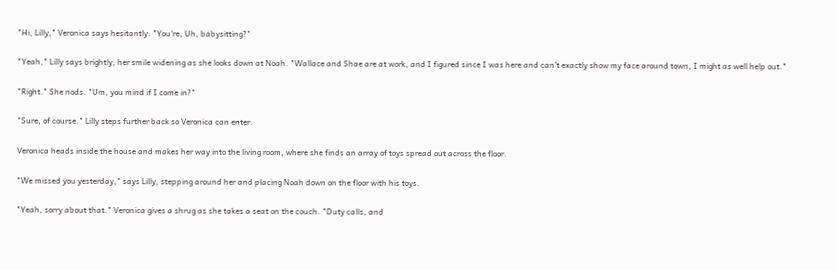"Hi, Lilly," Veronica says hesitantly. "You're, Uh, babysitting?"

"Yeah," Lilly says brightly, her smile widening as she looks down at Noah. "Wallace and Shae are at work, and I figured since I was here and can't exactly show my face around town, I might as well help out."

"Right." She nods. "Um, you mind if I come in?"

"Sure, of course." Lilly steps further back so Veronica can enter.

Veronica heads inside the house and makes her way into the living room, where she finds an array of toys spread out across the floor.

"We missed you yesterday," says Lilly, stepping around her and placing Noah down on the floor with his toys.

"Yeah, sorry about that." Veronica gives a shrug as she takes a seat on the couch. "Duty calls, and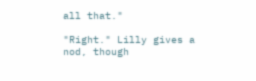all that."

"Right." Lilly gives a nod, though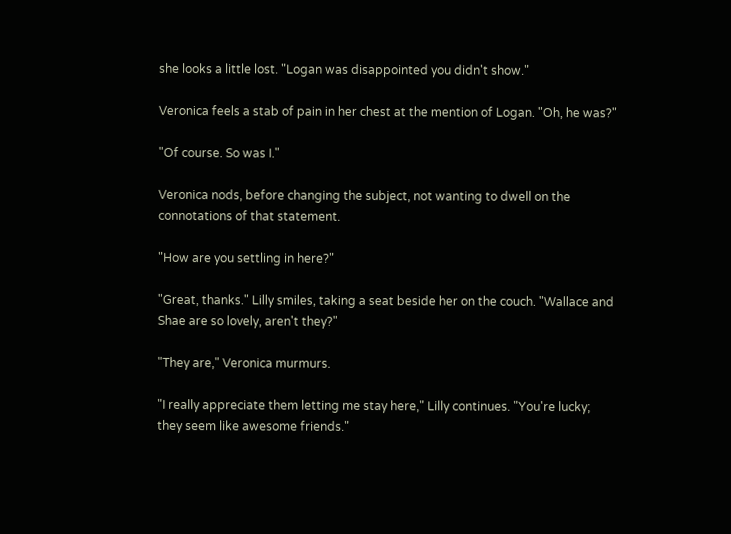she looks a little lost. "Logan was disappointed you didn't show."

Veronica feels a stab of pain in her chest at the mention of Logan. "Oh, he was?"

"Of course. So was I."

Veronica nods, before changing the subject, not wanting to dwell on the connotations of that statement.

"How are you settling in here?"

"Great, thanks." Lilly smiles, taking a seat beside her on the couch. "Wallace and Shae are so lovely, aren't they?"

"They are," Veronica murmurs.

"I really appreciate them letting me stay here," Lilly continues. "You're lucky; they seem like awesome friends."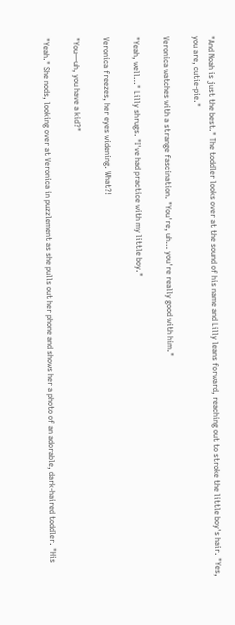"And Noah is just the best." The toddler looks over at the sound of his name and Lilly leans forward, reaching out to stroke the little boy's hair. "Yes, you are, cutie-pie."

Veronica watches with a strange fascination. "You're, uh… you're really good with him."

"Yeah, well…" Lilly shrugs. "I've had practice with my little boy."

Veronica freezes, her eyes widening. What?!

"You—uh, you have a kid?"

"Yeah." She nods, looking over at Veronica in puzzlement as she pulls out her phone and shows her a photo of an adorable, dark-haired toddler. "His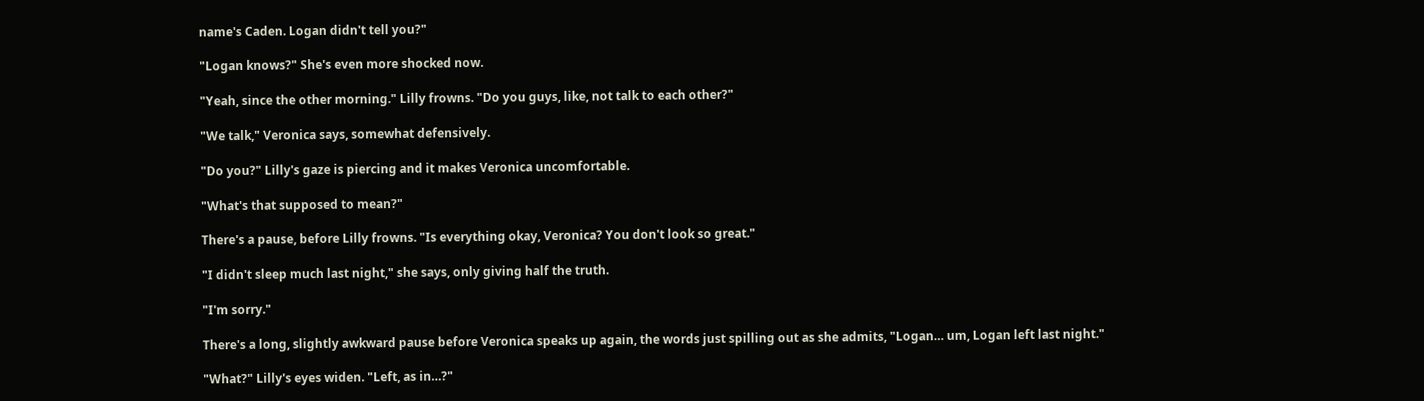name's Caden. Logan didn't tell you?"

"Logan knows?" She's even more shocked now.

"Yeah, since the other morning." Lilly frowns. "Do you guys, like, not talk to each other?"

"We talk," Veronica says, somewhat defensively.

"Do you?" Lilly's gaze is piercing and it makes Veronica uncomfortable.

"What's that supposed to mean?"

There's a pause, before Lilly frowns. "Is everything okay, Veronica? You don't look so great."

"I didn't sleep much last night," she says, only giving half the truth.

"I'm sorry."

There's a long, slightly awkward pause before Veronica speaks up again, the words just spilling out as she admits, "Logan… um, Logan left last night."

"What?" Lilly's eyes widen. "Left, as in…?"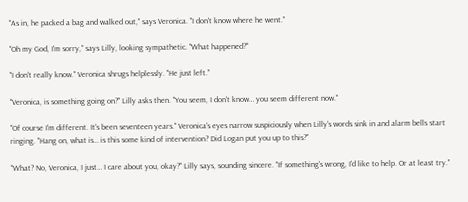"As in, he packed a bag and walked out," says Veronica. "I don't know where he went."

"Oh my God, I'm sorry," says Lilly, looking sympathetic. "What happened?"

"I don't really know." Veronica shrugs helplessly. "He just left."

"Veronica, is something going on?" Lilly asks then. "You seem, I don't know… you seem different now."

"Of course I'm different. It's been seventeen years." Veronica's eyes narrow suspiciously when Lilly's words sink in and alarm bells start ringing. "Hang on, what is… is this some kind of intervention? Did Logan put you up to this?"

"What? No, Veronica, I just… I care about you, okay?" Lilly says, sounding sincere. "If something's wrong, I'd like to help. Or at least try."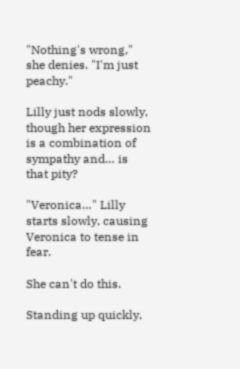"Nothing's wrong," she denies. "I'm just peachy."

Lilly just nods slowly, though her expression is a combination of sympathy and… is that pity?

"Veronica…" Lilly starts slowly, causing Veronica to tense in fear.

She can't do this.

Standing up quickly,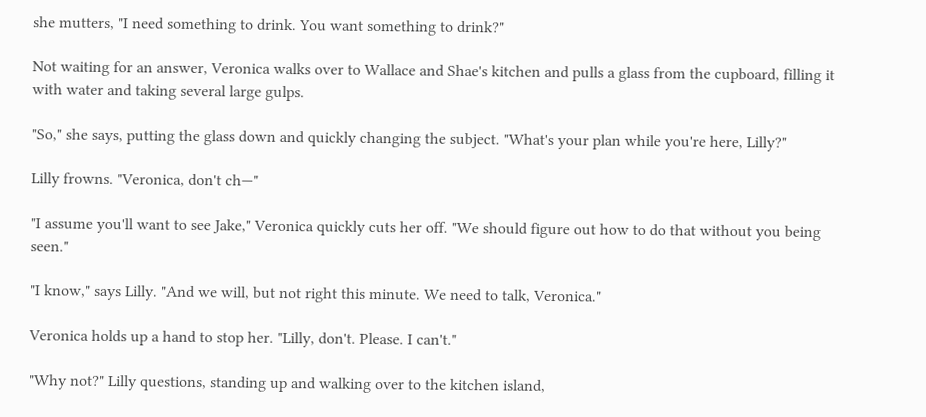she mutters, "I need something to drink. You want something to drink?"

Not waiting for an answer, Veronica walks over to Wallace and Shae's kitchen and pulls a glass from the cupboard, filling it with water and taking several large gulps.

"So," she says, putting the glass down and quickly changing the subject. "What's your plan while you're here, Lilly?"

Lilly frowns. "Veronica, don't ch—"

"I assume you'll want to see Jake," Veronica quickly cuts her off. "We should figure out how to do that without you being seen."

"I know," says Lilly. "And we will, but not right this minute. We need to talk, Veronica."

Veronica holds up a hand to stop her. "Lilly, don't. Please. I can't."

"Why not?" Lilly questions, standing up and walking over to the kitchen island,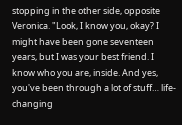stopping in the other side, opposite Veronica. "Look, I know you, okay? I might have been gone seventeen years, but I was your best friend. I know who you are, inside. And yes, you've been through a lot of stuff… life-changing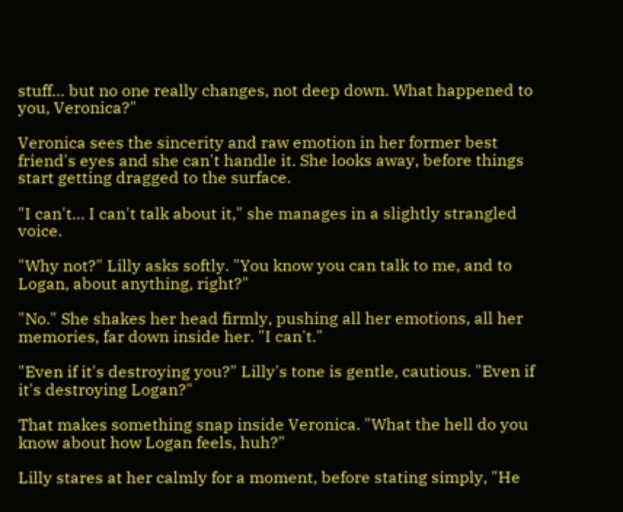stuff… but no one really changes, not deep down. What happened to you, Veronica?"

Veronica sees the sincerity and raw emotion in her former best friend's eyes and she can't handle it. She looks away, before things start getting dragged to the surface.

"I can't… I can't talk about it," she manages in a slightly strangled voice.

"Why not?" Lilly asks softly. "You know you can talk to me, and to Logan, about anything, right?"

"No." She shakes her head firmly, pushing all her emotions, all her memories, far down inside her. "I can't."

"Even if it's destroying you?" Lilly's tone is gentle, cautious. "Even if it's destroying Logan?"

That makes something snap inside Veronica. "What the hell do you know about how Logan feels, huh?"

Lilly stares at her calmly for a moment, before stating simply, "He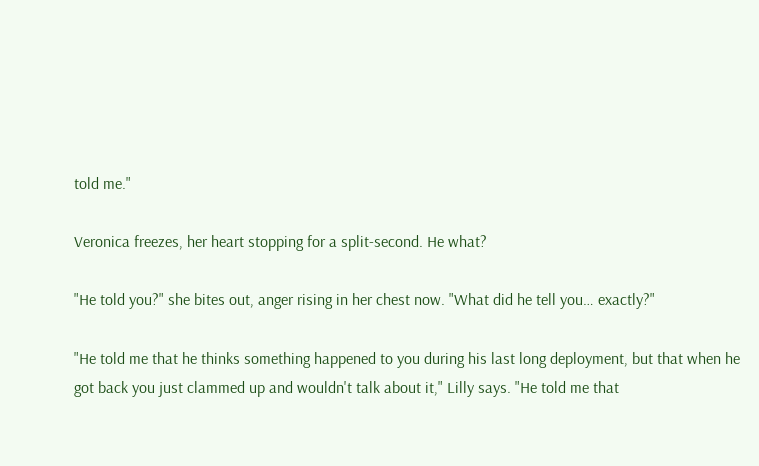told me."

Veronica freezes, her heart stopping for a split-second. He what?

"He told you?" she bites out, anger rising in her chest now. "What did he tell you… exactly?"

"He told me that he thinks something happened to you during his last long deployment, but that when he got back you just clammed up and wouldn't talk about it," Lilly says. "He told me that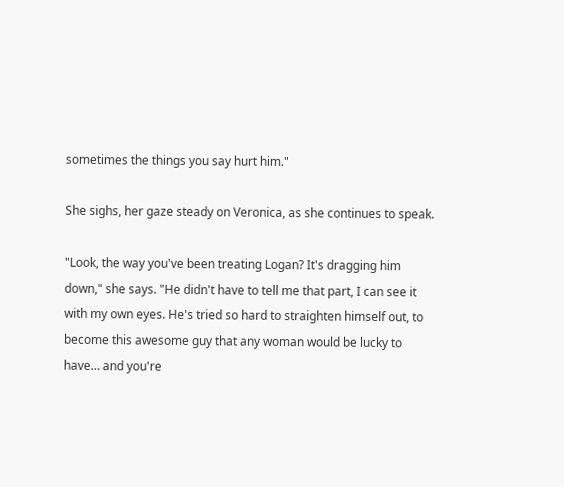sometimes the things you say hurt him."

She sighs, her gaze steady on Veronica, as she continues to speak.

"Look, the way you've been treating Logan? It's dragging him down," she says. "He didn't have to tell me that part, I can see it with my own eyes. He's tried so hard to straighten himself out, to become this awesome guy that any woman would be lucky to have… and you're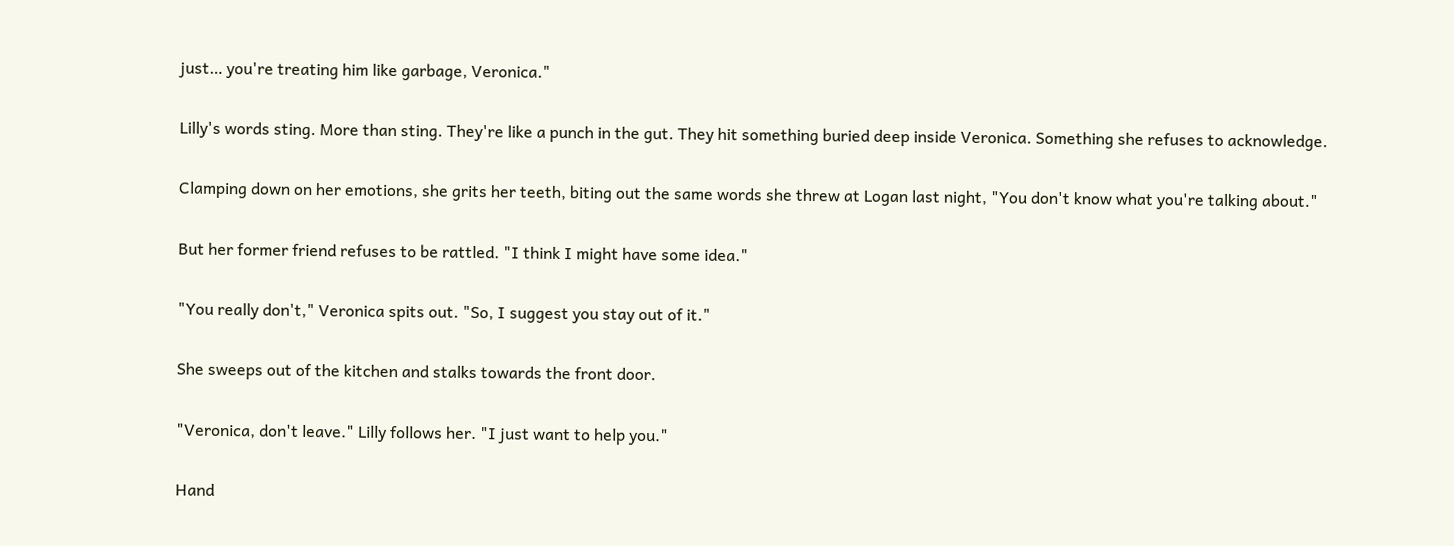just… you're treating him like garbage, Veronica."

Lilly's words sting. More than sting. They're like a punch in the gut. They hit something buried deep inside Veronica. Something she refuses to acknowledge.

Clamping down on her emotions, she grits her teeth, biting out the same words she threw at Logan last night, "You don't know what you're talking about."

But her former friend refuses to be rattled. "I think I might have some idea."

"You really don't," Veronica spits out. "So, I suggest you stay out of it."

She sweeps out of the kitchen and stalks towards the front door.

"Veronica, don't leave." Lilly follows her. "I just want to help you."

Hand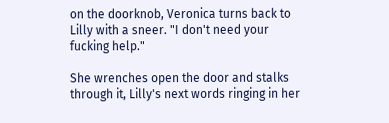on the doorknob, Veronica turns back to Lilly with a sneer. "I don't need your fucking help."

She wrenches open the door and stalks through it, Lilly's next words ringing in her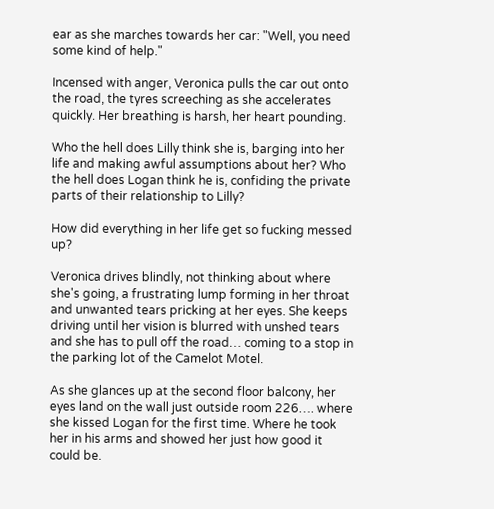ear as she marches towards her car: "Well, you need some kind of help."

Incensed with anger, Veronica pulls the car out onto the road, the tyres screeching as she accelerates quickly. Her breathing is harsh, her heart pounding.

Who the hell does Lilly think she is, barging into her life and making awful assumptions about her? Who the hell does Logan think he is, confiding the private parts of their relationship to Lilly?

How did everything in her life get so fucking messed up?

Veronica drives blindly, not thinking about where she's going, a frustrating lump forming in her throat and unwanted tears pricking at her eyes. She keeps driving until her vision is blurred with unshed tears and she has to pull off the road… coming to a stop in the parking lot of the Camelot Motel.

As she glances up at the second floor balcony, her eyes land on the wall just outside room 226…. where she kissed Logan for the first time. Where he took her in his arms and showed her just how good it could be.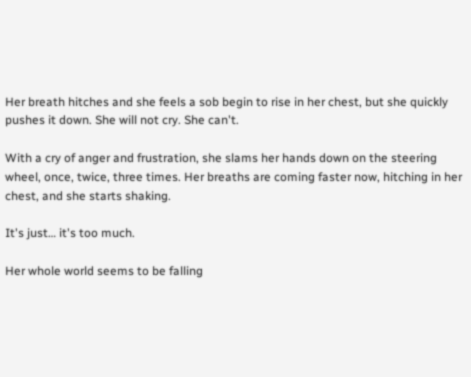Her breath hitches and she feels a sob begin to rise in her chest, but she quickly pushes it down. She will not cry. She can't.

With a cry of anger and frustration, she slams her hands down on the steering wheel, once, twice, three times. Her breaths are coming faster now, hitching in her chest, and she starts shaking.

It's just… it's too much.

Her whole world seems to be falling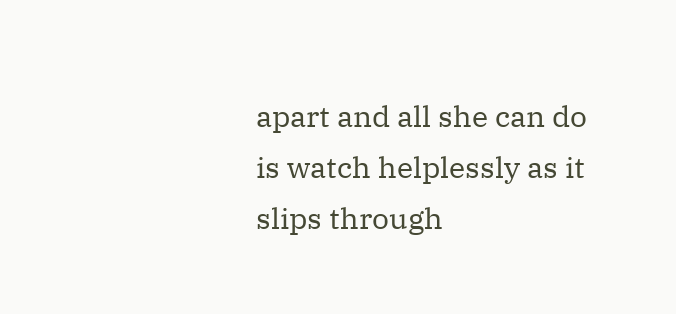apart and all she can do is watch helplessly as it slips through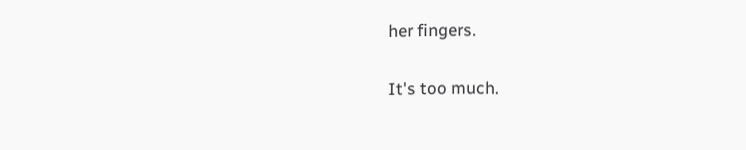her fingers.

It's too much.